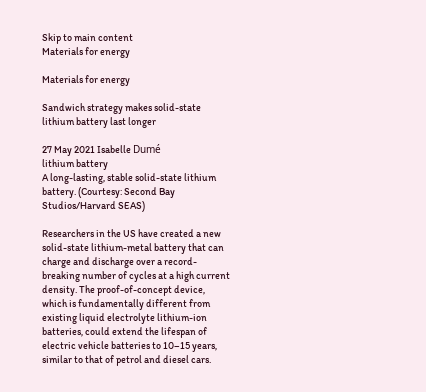Skip to main content
Materials for energy

Materials for energy

Sandwich strategy makes solid-state lithium battery last longer

27 May 2021 Isabelle Dumé
lithium battery
A long-lasting, stable solid-state lithium battery. (Courtesy: Second Bay Studios/Harvard SEAS)

Researchers in the US have created a new solid-state lithium-metal battery that can charge and discharge over a record-breaking number of cycles at a high current density. The proof-of-concept device, which is fundamentally different from existing liquid electrolyte lithium-ion batteries, could extend the lifespan of electric vehicle batteries to 10–15 years, similar to that of petrol and diesel cars.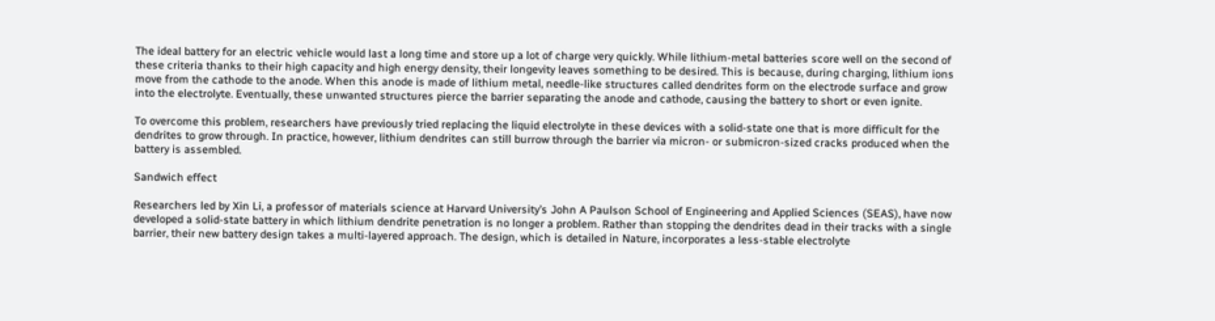The ideal battery for an electric vehicle would last a long time and store up a lot of charge very quickly. While lithium-metal batteries score well on the second of these criteria thanks to their high capacity and high energy density, their longevity leaves something to be desired. This is because, during charging, lithium ions move from the cathode to the anode. When this anode is made of lithium metal, needle-like structures called dendrites form on the electrode surface and grow into the electrolyte. Eventually, these unwanted structures pierce the barrier separating the anode and cathode, causing the battery to short or even ignite.

To overcome this problem, researchers have previously tried replacing the liquid electrolyte in these devices with a solid-state one that is more difficult for the dendrites to grow through. In practice, however, lithium dendrites can still burrow through the barrier via micron- or submicron-sized cracks produced when the battery is assembled.

Sandwich effect

Researchers led by Xin Li, a professor of materials science at Harvard University’s John A Paulson School of Engineering and Applied Sciences (SEAS), have now developed a solid-state battery in which lithium dendrite penetration is no longer a problem. Rather than stopping the dendrites dead in their tracks with a single barrier, their new battery design takes a multi-layered approach. The design, which is detailed in Nature, incorporates a less-stable electrolyte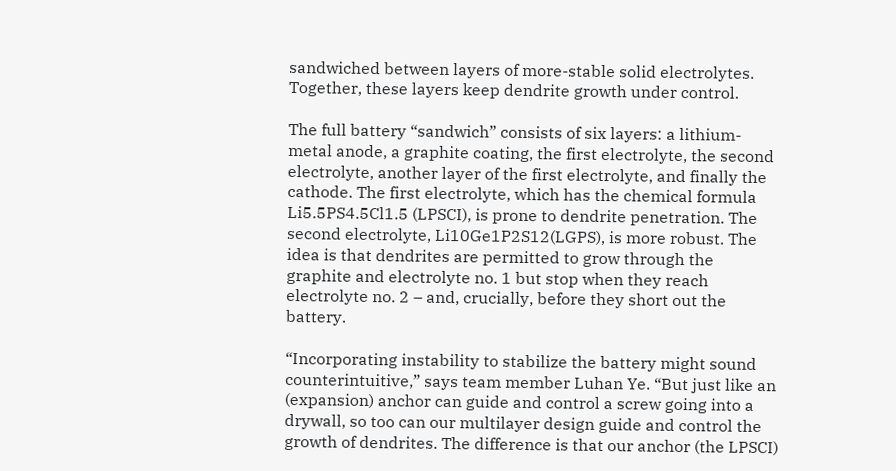sandwiched between layers of more-stable solid electrolytes. Together, these layers keep dendrite growth under control.

The full battery “sandwich” consists of six layers: a lithium-metal anode, a graphite coating, the first electrolyte, the second electrolyte, another layer of the first electrolyte, and finally the cathode. The first electrolyte, which has the chemical formula Li5.5PS4.5Cl1.5 (LPSCI), is prone to dendrite penetration. The second electrolyte, Li10Ge1P2S12(LGPS), is more robust. The idea is that dendrites are permitted to grow through the graphite and electrolyte no. 1 but stop when they reach electrolyte no. 2 – and, crucially, before they short out the battery.

“Incorporating instability to stabilize the battery might sound counterintuitive,” says team member Luhan Ye. “But just like an (expansion) anchor can guide and control a screw going into a drywall, so too can our multilayer design guide and control the growth of dendrites. The difference is that our anchor (the LPSCI)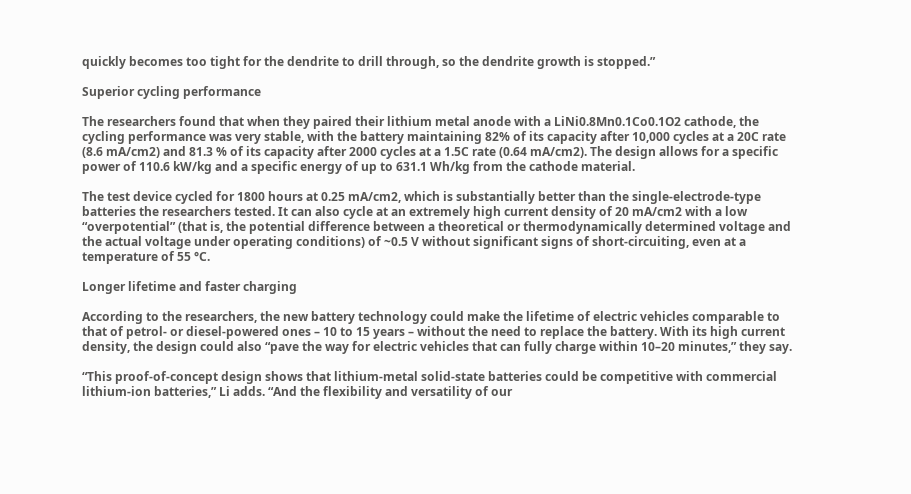quickly becomes too tight for the dendrite to drill through, so the dendrite growth is stopped.”

Superior cycling performance

The researchers found that when they paired their lithium metal anode with a LiNi0.8Mn0.1Co0.1O2 cathode, the cycling performance was very stable, with the battery maintaining 82% of its capacity after 10,000 cycles at a 20C rate (8.6 mA/cm2) and 81.3 % of its capacity after 2000 cycles at a 1.5C rate (0.64 mA/cm2). The design allows for a specific power of 110.6 kW/kg and a specific energy of up to 631.1 Wh/kg from the cathode material.

The test device cycled for 1800 hours at 0.25 mA/cm2, which is substantially better than the single-electrode-type batteries the researchers tested. It can also cycle at an extremely high current density of 20 mA/cm2 with a low “overpotential” (that is, the potential difference between a theoretical or thermodynamically determined voltage and the actual voltage under operating conditions) of ~0.5 V without significant signs of short-circuiting, even at a temperature of 55 °C.

Longer lifetime and faster charging

According to the researchers, the new battery technology could make the lifetime of electric vehicles comparable to that of petrol- or diesel-powered ones – 10 to 15 years – without the need to replace the battery. With its high current density, the design could also “pave the way for electric vehicles that can fully charge within 10–20 minutes,” they say.

“This proof-of-concept design shows that lithium-metal solid-state batteries could be competitive with commercial lithium-ion batteries,” Li adds. “And the flexibility and versatility of our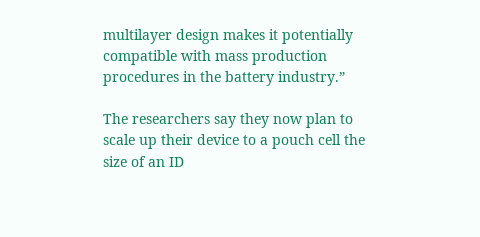multilayer design makes it potentially compatible with mass production procedures in the battery industry.”

The researchers say they now plan to scale up their device to a pouch cell the size of an ID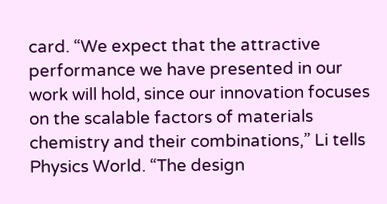card. “We expect that the attractive performance we have presented in our work will hold, since our innovation focuses on the scalable factors of materials chemistry and their combinations,” Li tells Physics World. “The design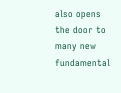also opens the door to many new fundamental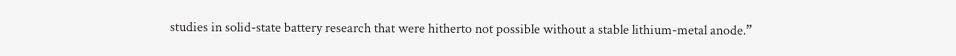studies in solid-state battery research that were hitherto not possible without a stable lithium-metal anode.”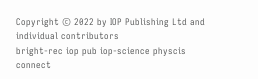Copyright © 2022 by IOP Publishing Ltd and individual contributors
bright-rec iop pub iop-science physcis connect